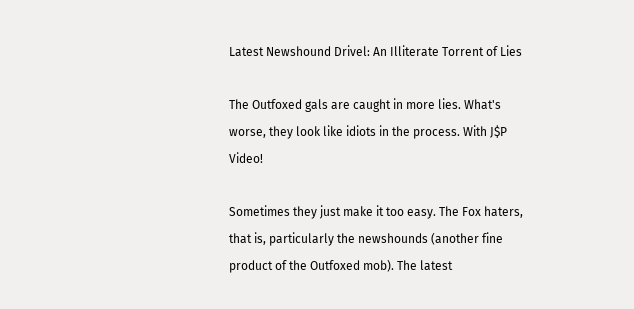Latest Newshound Drivel: An Illiterate Torrent of Lies

The Outfoxed gals are caught in more lies. What's worse, they look like idiots in the process. With J$P Video!

Sometimes they just make it too easy. The Fox haters, that is, particularly the newshounds (another fine product of the Outfoxed mob). The latest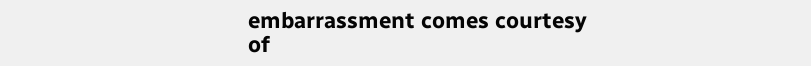embarrassment comes courtesy of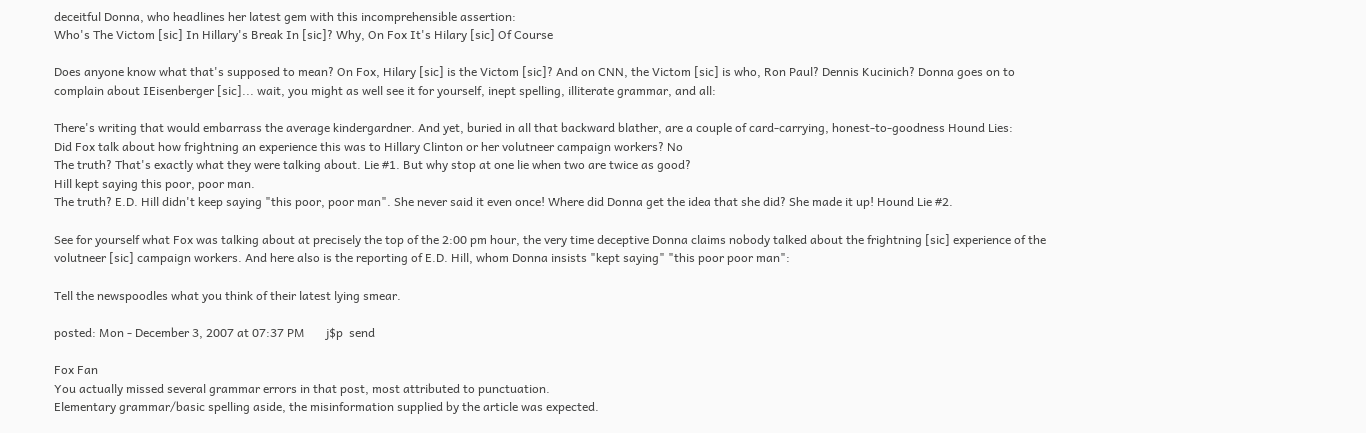deceitful Donna, who headlines her latest gem with this incomprehensible assertion:
Who's The Victom [sic] In Hillary's Break In [sic]? Why, On Fox It's Hilary [sic] Of Course

Does anyone know what that's supposed to mean? On Fox, Hilary [sic] is the Victom [sic]? And on CNN, the Victom [sic] is who, Ron Paul? Dennis Kucinich? Donna goes on to complain about IEisenberger [sic]... wait, you might as well see it for yourself, inept spelling, illiterate grammar, and all:

There's writing that would embarrass the average kindergardner. And yet, buried in all that backward blather, are a couple of card-carrying, honest-to-goodness Hound Lies:
Did Fox talk about how frightning an experience this was to Hillary Clinton or her volutneer campaign workers? No
The truth? That's exactly what they were talking about. Lie #1. But why stop at one lie when two are twice as good?
Hill kept saying this poor, poor man.
The truth? E.D. Hill didn't keep saying "this poor, poor man". She never said it even once! Where did Donna get the idea that she did? She made it up! Hound Lie #2.

See for yourself what Fox was talking about at precisely the top of the 2:00 pm hour, the very time deceptive Donna claims nobody talked about the frightning [sic] experience of the volutneer [sic] campaign workers. And here also is the reporting of E.D. Hill, whom Donna insists "kept saying" "this poor poor man":

Tell the newspoodles what you think of their latest lying smear.

posted: Mon - December 3, 2007 at 07:37 PM       j$p  send

Fox Fan
You actually missed several grammar errors in that post, most attributed to punctuation.
Elementary grammar/basic spelling aside, the misinformation supplied by the article was expected.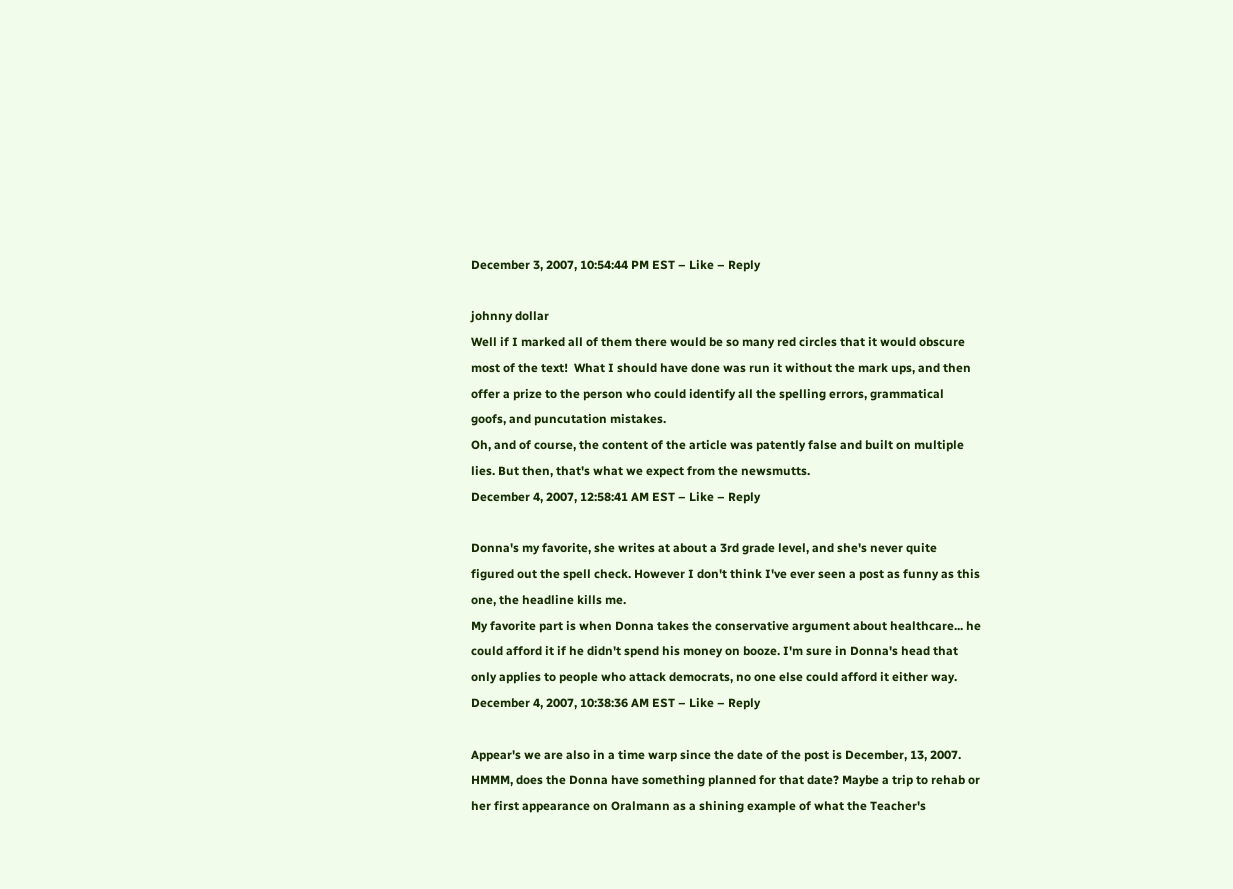December 3, 2007, 10:54:44 PM EST – Like – Reply

johnny dollar
Well if I marked all of them there would be so many red circles that it would obscure most of the text!  What I should have done was run it without the mark ups, and then offer a prize to the person who could identify all the spelling errors, grammatical goofs, and puncutation mistakes.
Oh, and of course, the content of the article was patently false and built on multiple lies. But then, that's what we expect from the newsmutts.
December 4, 2007, 12:58:41 AM EST – Like – Reply

Donna's my favorite, she writes at about a 3rd grade level, and she's never quite figured out the spell check. However I don't think I've ever seen a post as funny as this one, the headline kills me.
My favorite part is when Donna takes the conservative argument about healthcare... he could afford it if he didn't spend his money on booze. I'm sure in Donna's head that only applies to people who attack democrats, no one else could afford it either way.
December 4, 2007, 10:38:36 AM EST – Like – Reply

Appear's we are also in a time warp since the date of the post is December, 13, 2007. HMMM, does the Donna have something planned for that date? Maybe a trip to rehab or her first appearance on Oralmann as a shining example of what the Teacher's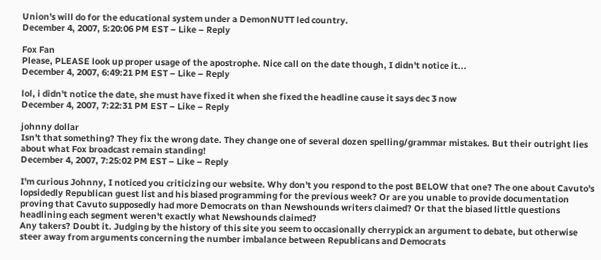Union's will do for the educational system under a DemonNUTT led country.
December 4, 2007, 5:20:06 PM EST – Like – Reply

Fox Fan
Please, PLEASE look up proper usage of the apostrophe. Nice call on the date though, I didn't notice it...
December 4, 2007, 6:49:21 PM EST – Like – Reply

lol, i didn't notice the date, she must have fixed it when she fixed the headline cause it says dec 3 now
December 4, 2007, 7:22:31 PM EST – Like – Reply

johnny dollar
Isn't that something? They fix the wrong date. They change one of several dozen spelling/grammar mistakes. But their outright lies about what Fox broadcast remain standing!
December 4, 2007, 7:25:02 PM EST – Like – Reply

I'm curious Johnny, I noticed you criticizing our website. Why don't you respond to the post BELOW that one? The one about Cavuto's lopsidedly Republican guest list and his biased programming for the previous week? Or are you unable to provide documentation proving that Cavuto supposedly had more Democrats on than Newshounds writers claimed? Or that the biased little questions headlining each segment weren't exactly what Newshounds claimed?
Any takers? Doubt it. Judging by the history of this site you seem to occasionally cherrypick an argument to debate, but otherwise steer away from arguments concerning the number imbalance between Republicans and Democrats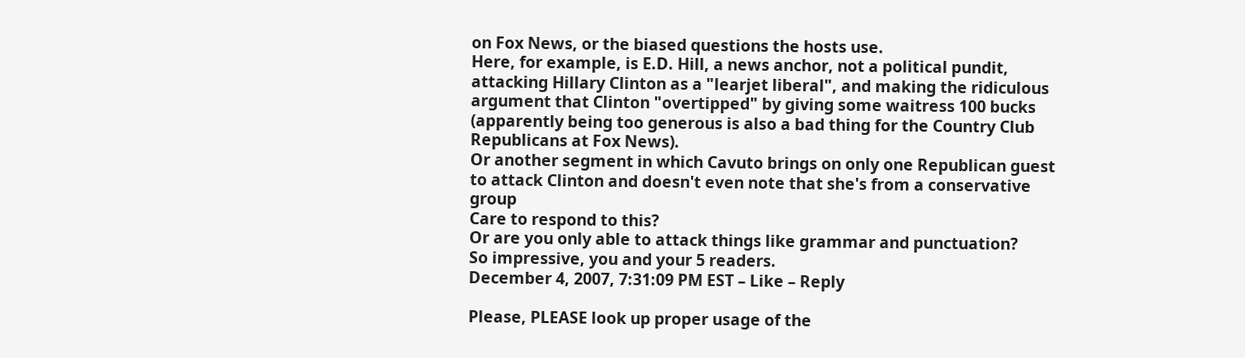on Fox News, or the biased questions the hosts use.
Here, for example, is E.D. Hill, a news anchor, not a political pundit, attacking Hillary Clinton as a "learjet liberal", and making the ridiculous argument that Clinton "overtipped" by giving some waitress 100 bucks (apparently being too generous is also a bad thing for the Country Club Republicans at Fox News).
Or another segment in which Cavuto brings on only one Republican guest to attack Clinton and doesn't even note that she's from a conservative group
Care to respond to this?
Or are you only able to attack things like grammar and punctuation?
So impressive, you and your 5 readers.
December 4, 2007, 7:31:09 PM EST – Like – Reply

Please, PLEASE look up proper usage of the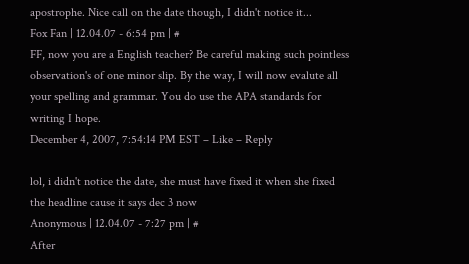apostrophe. Nice call on the date though, I didn't notice it...
Fox Fan | 12.04.07 - 6:54 pm | #
FF, now you are a English teacher? Be careful making such pointless observation's of one minor slip. By the way, I will now evalute all your spelling and grammar. You do use the APA standards for writing I hope.
December 4, 2007, 7:54:14 PM EST – Like – Reply

lol, i didn't notice the date, she must have fixed it when she fixed the headline cause it says dec 3 now
Anonymous | 12.04.07 - 7:27 pm | #
After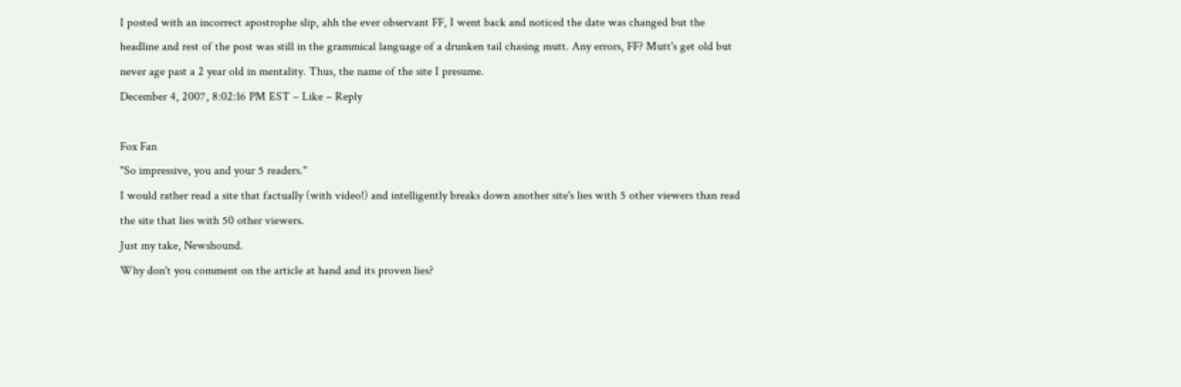I posted with an incorrect apostrophe slip, ahh the ever observant FF, I went back and noticed the date was changed but the headline and rest of the post was still in the grammical language of a drunken tail chasing mutt. Any errors, FF? Mutt's get old but never age past a 2 year old in mentality. Thus, the name of the site I presume.
December 4, 2007, 8:02:16 PM EST – Like – Reply

Fox Fan
"So impressive, you and your 5 readers."
I would rather read a site that factually (with video!) and intelligently breaks down another site's lies with 5 other viewers than read the site that lies with 50 other viewers.
Just my take, Newshound.
Why don't you comment on the article at hand and its proven lies?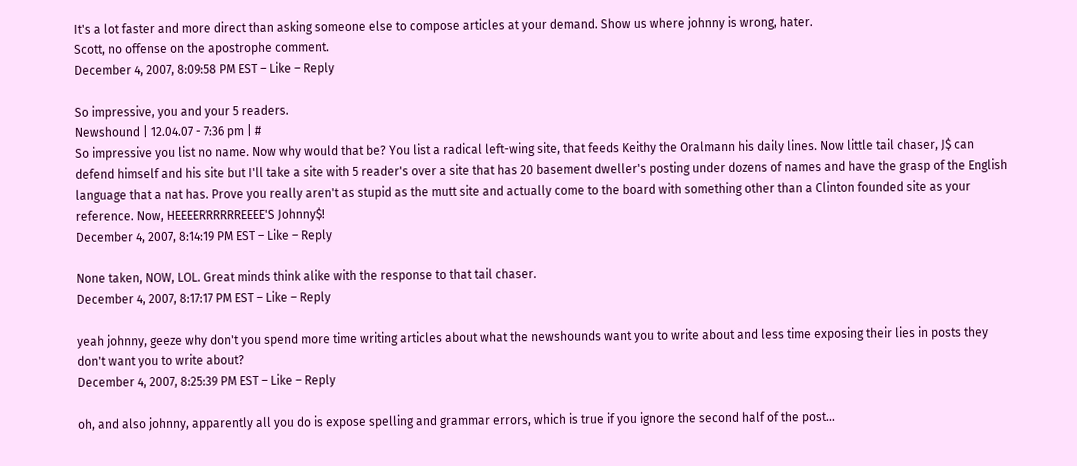It's a lot faster and more direct than asking someone else to compose articles at your demand. Show us where johnny is wrong, hater.
Scott, no offense on the apostrophe comment.
December 4, 2007, 8:09:58 PM EST – Like – Reply

So impressive, you and your 5 readers.
Newshound | 12.04.07 - 7:36 pm | #
So impressive you list no name. Now why would that be? You list a radical left-wing site, that feeds Keithy the Oralmann his daily lines. Now little tail chaser, J$ can defend himself and his site but I'll take a site with 5 reader's over a site that has 20 basement dweller's posting under dozens of names and have the grasp of the English language that a nat has. Prove you really aren't as stupid as the mutt site and actually come to the board with something other than a Clinton founded site as your reference. Now, HEEEERRRRRREEEE'S Johnny$!
December 4, 2007, 8:14:19 PM EST – Like – Reply

None taken, NOW, LOL. Great minds think alike with the response to that tail chaser.
December 4, 2007, 8:17:17 PM EST – Like – Reply

yeah johnny, geeze why don't you spend more time writing articles about what the newshounds want you to write about and less time exposing their lies in posts they don't want you to write about?
December 4, 2007, 8:25:39 PM EST – Like – Reply

oh, and also johnny, apparently all you do is expose spelling and grammar errors, which is true if you ignore the second half of the post...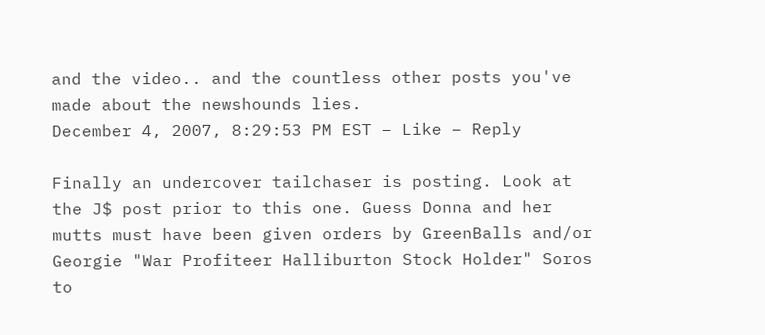and the video.. and the countless other posts you've made about the newshounds lies.
December 4, 2007, 8:29:53 PM EST – Like – Reply

Finally an undercover tailchaser is posting. Look at the J$ post prior to this one. Guess Donna and her mutts must have been given orders by GreenBalls and/or Georgie "War Profiteer Halliburton Stock Holder" Soros to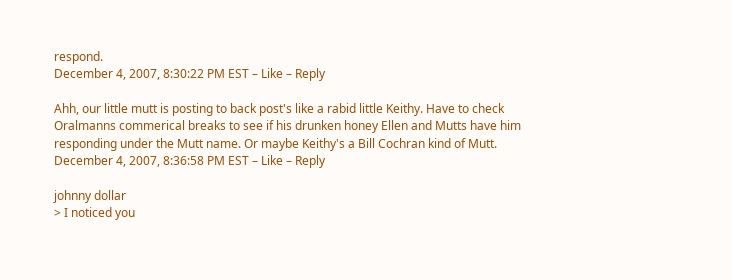respond.
December 4, 2007, 8:30:22 PM EST – Like – Reply

Ahh, our little mutt is posting to back post's like a rabid little Keithy. Have to check Oralmanns commerical breaks to see if his drunken honey Ellen and Mutts have him responding under the Mutt name. Or maybe Keithy's a Bill Cochran kind of Mutt.
December 4, 2007, 8:36:58 PM EST – Like – Reply

johnny dollar
> I noticed you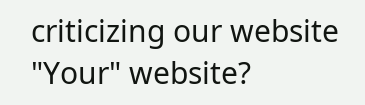criticizing our website
"Your" website?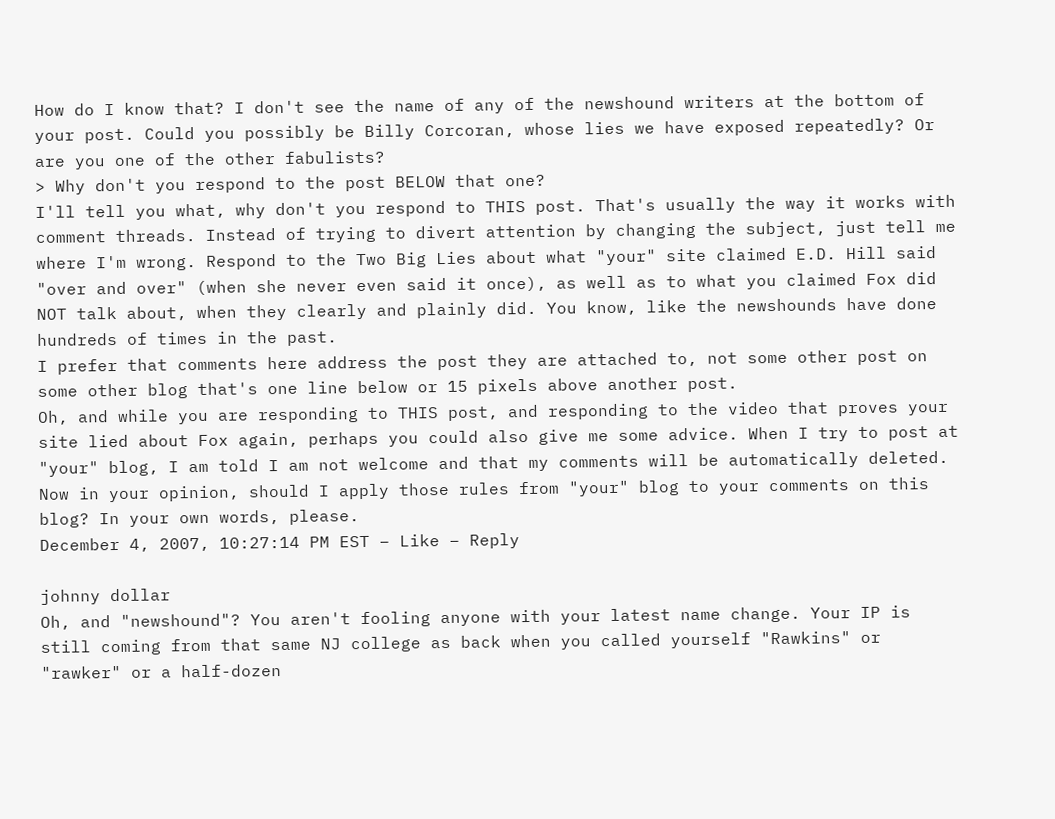How do I know that? I don't see the name of any of the newshound writers at the bottom of your post. Could you possibly be Billy Corcoran, whose lies we have exposed repeatedly? Or are you one of the other fabulists?
> Why don't you respond to the post BELOW that one?
I'll tell you what, why don't you respond to THIS post. That's usually the way it works with comment threads. Instead of trying to divert attention by changing the subject, just tell me where I'm wrong. Respond to the Two Big Lies about what "your" site claimed E.D. Hill said "over and over" (when she never even said it once), as well as to what you claimed Fox did NOT talk about, when they clearly and plainly did. You know, like the newshounds have done hundreds of times in the past.
I prefer that comments here address the post they are attached to, not some other post on some other blog that's one line below or 15 pixels above another post.
Oh, and while you are responding to THIS post, and responding to the video that proves your site lied about Fox again, perhaps you could also give me some advice. When I try to post at "your" blog, I am told I am not welcome and that my comments will be automatically deleted. Now in your opinion, should I apply those rules from "your" blog to your comments on this blog? In your own words, please.
December 4, 2007, 10:27:14 PM EST – Like – Reply

johnny dollar
Oh, and "newshound"? You aren't fooling anyone with your latest name change. Your IP is still coming from that same NJ college as back when you called yourself "Rawkins" or "rawker" or a half-dozen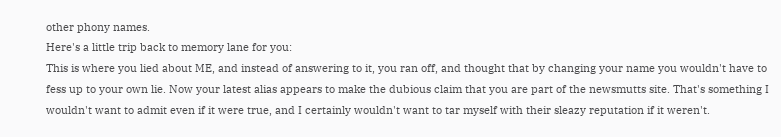other phony names.
Here's a little trip back to memory lane for you:
This is where you lied about ME, and instead of answering to it, you ran off, and thought that by changing your name you wouldn't have to fess up to your own lie. Now your latest alias appears to make the dubious claim that you are part of the newsmutts site. That's something I wouldn't want to admit even if it were true, and I certainly wouldn't want to tar myself with their sleazy reputation if it weren't.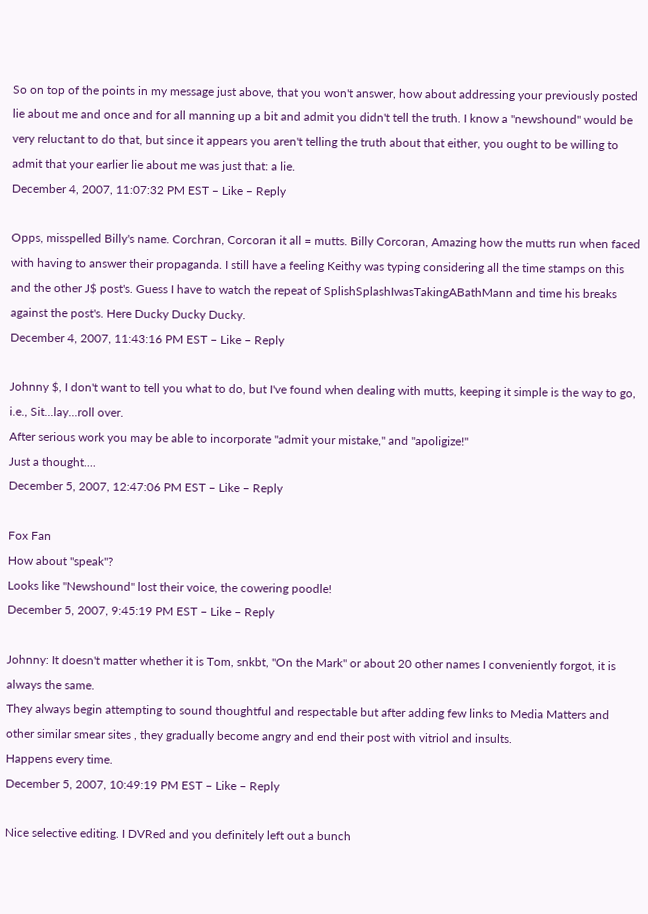So on top of the points in my message just above, that you won't answer, how about addressing your previously posted lie about me and once and for all manning up a bit and admit you didn't tell the truth. I know a "newshound" would be very reluctant to do that, but since it appears you aren't telling the truth about that either, you ought to be willing to admit that your earlier lie about me was just that: a lie.
December 4, 2007, 11:07:32 PM EST – Like – Reply

Opps, misspelled Billy's name. Corchran, Corcoran it all = mutts. Billy Corcoran, Amazing how the mutts run when faced with having to answer their propaganda. I still have a feeling Keithy was typing considering all the time stamps on this and the other J$ post's. Guess I have to watch the repeat of SplishSplashIwasTakingABathMann and time his breaks against the post's. Here Ducky Ducky Ducky.
December 4, 2007, 11:43:16 PM EST – Like – Reply

Johnny $, I don't want to tell you what to do, but I've found when dealing with mutts, keeping it simple is the way to go,
i.e., Sit...lay...roll over.
After serious work you may be able to incorporate "admit your mistake," and "apoligize!"
Just a thought....
December 5, 2007, 12:47:06 PM EST – Like – Reply

Fox Fan
How about "speak"?
Looks like "Newshound" lost their voice, the cowering poodle!
December 5, 2007, 9:45:19 PM EST – Like – Reply

Johnny: It doesn't matter whether it is Tom, snkbt, "On the Mark" or about 20 other names I conveniently forgot, it is always the same.
They always begin attempting to sound thoughtful and respectable but after adding few links to Media Matters and other similar smear sites , they gradually become angry and end their post with vitriol and insults.
Happens every time.
December 5, 2007, 10:49:19 PM EST – Like – Reply

Nice selective editing. I DVRed and you definitely left out a bunch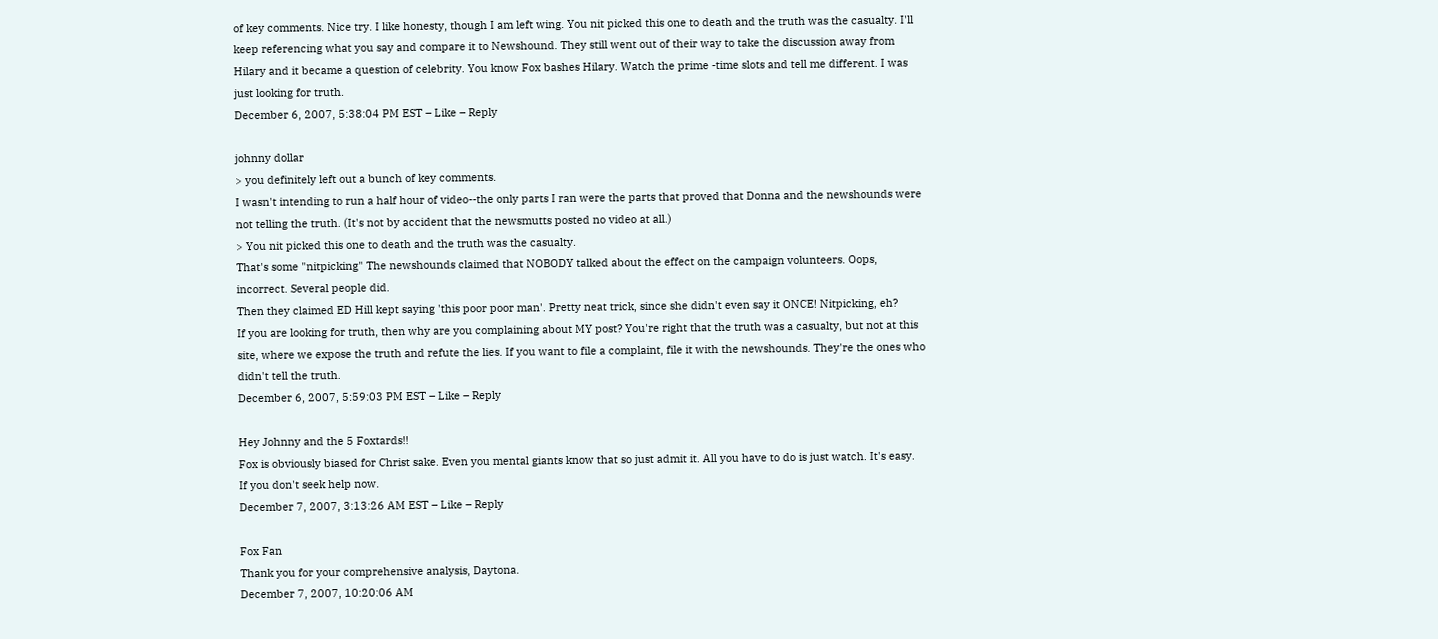of key comments. Nice try. I like honesty, though I am left wing. You nit picked this one to death and the truth was the casualty. I'll keep referencing what you say and compare it to Newshound. They still went out of their way to take the discussion away from Hilary and it became a question of celebrity. You know Fox bashes Hilary. Watch the prime -time slots and tell me different. I was just looking for truth.
December 6, 2007, 5:38:04 PM EST – Like – Reply

johnny dollar
> you definitely left out a bunch of key comments.
I wasn't intending to run a half hour of video--the only parts I ran were the parts that proved that Donna and the newshounds were not telling the truth. (It's not by accident that the newsmutts posted no video at all.)
> You nit picked this one to death and the truth was the casualty.
That's some "nitpicking" The newshounds claimed that NOBODY talked about the effect on the campaign volunteers. Oops, incorrect. Several people did.
Then they claimed ED Hill kept saying 'this poor poor man'. Pretty neat trick, since she didn't even say it ONCE! Nitpicking, eh?
If you are looking for truth, then why are you complaining about MY post? You're right that the truth was a casualty, but not at this site, where we expose the truth and refute the lies. If you want to file a complaint, file it with the newshounds. They're the ones who didn't tell the truth.
December 6, 2007, 5:59:03 PM EST – Like – Reply

Hey Johnny and the 5 Foxtards!!
Fox is obviously biased for Christ sake. Even you mental giants know that so just admit it. All you have to do is just watch. It's easy.
If you don't seek help now.
December 7, 2007, 3:13:26 AM EST – Like – Reply

Fox Fan
Thank you for your comprehensive analysis, Daytona.
December 7, 2007, 10:20:06 AM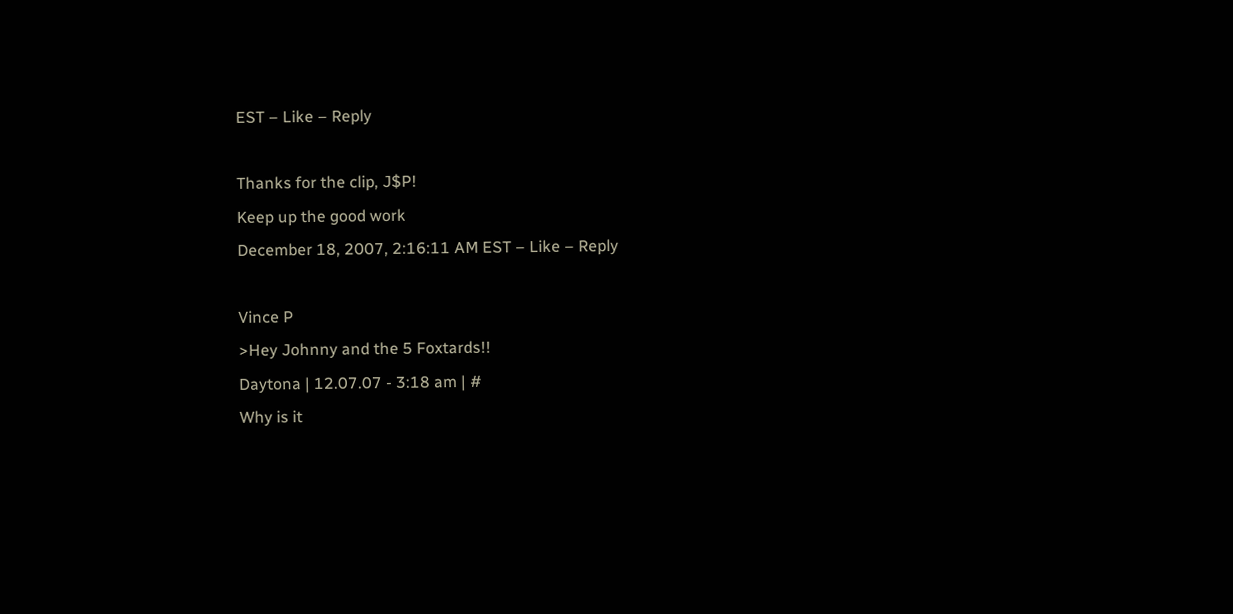EST – Like – Reply

Thanks for the clip, J$P!
Keep up the good work
December 18, 2007, 2:16:11 AM EST – Like – Reply

Vince P
>Hey Johnny and the 5 Foxtards!!
Daytona | 12.07.07 - 3:18 am | #
Why is it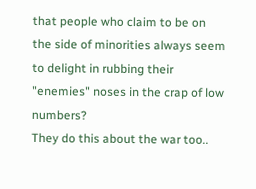that people who claim to be on the side of minorities always seem to delight in rubbing their "enemies" noses in the crap of low numbers?
They do this about the war too..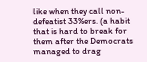like when they call non-defeatist 33%ers. (a habit that is hard to break for them after the Democrats managed to drag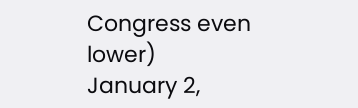Congress even lower)
January 2,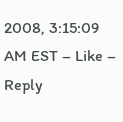2008, 3:15:09 AM EST – Like – Reply